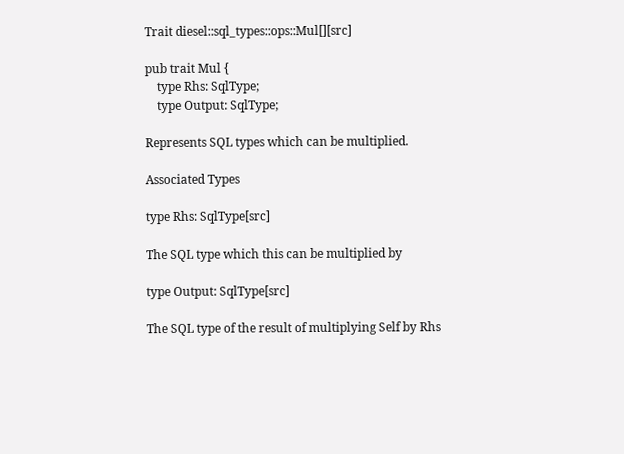Trait diesel::sql_types::ops::Mul[][src]

pub trait Mul {
    type Rhs: SqlType;
    type Output: SqlType;

Represents SQL types which can be multiplied.

Associated Types

type Rhs: SqlType[src]

The SQL type which this can be multiplied by

type Output: SqlType[src]

The SQL type of the result of multiplying Self by Rhs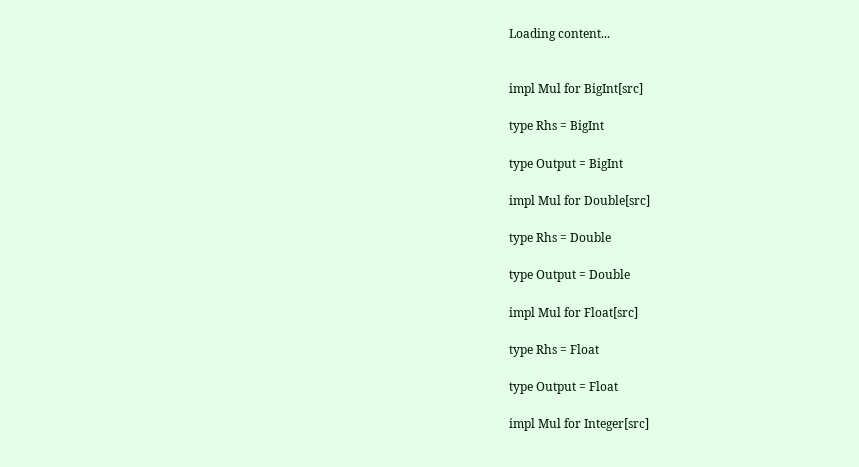Loading content...


impl Mul for BigInt[src]

type Rhs = BigInt

type Output = BigInt

impl Mul for Double[src]

type Rhs = Double

type Output = Double

impl Mul for Float[src]

type Rhs = Float

type Output = Float

impl Mul for Integer[src]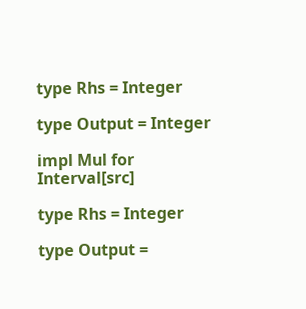type Rhs = Integer

type Output = Integer

impl Mul for Interval[src]

type Rhs = Integer

type Output =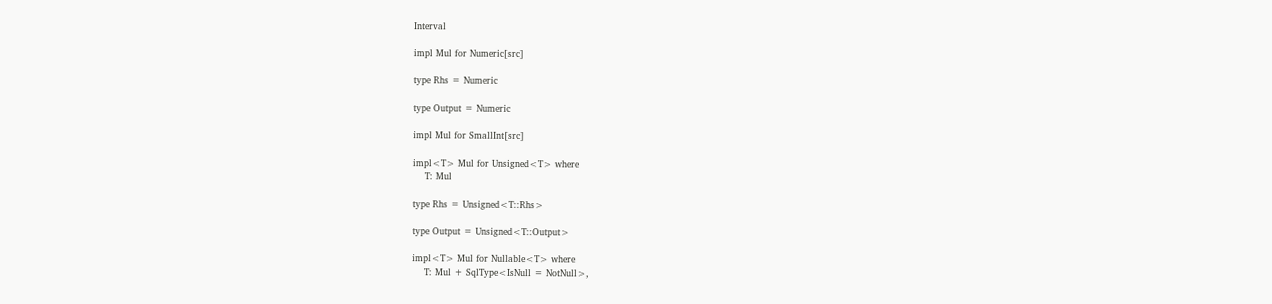Interval

impl Mul for Numeric[src]

type Rhs = Numeric

type Output = Numeric

impl Mul for SmallInt[src]

impl<T> Mul for Unsigned<T> where
    T: Mul

type Rhs = Unsigned<T::Rhs>

type Output = Unsigned<T::Output>

impl<T> Mul for Nullable<T> where
    T: Mul + SqlType<IsNull = NotNull>,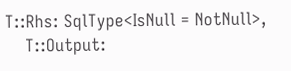T::Rhs: SqlType<IsNull = NotNull>,
    T::Output: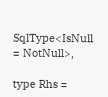SqlType<IsNull = NotNull>,

type Rhs =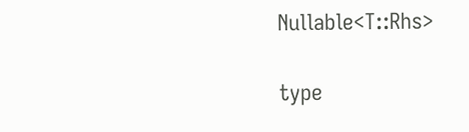Nullable<T::Rhs>

type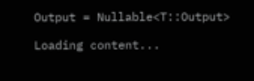Output = Nullable<T::Output>

Loading content...